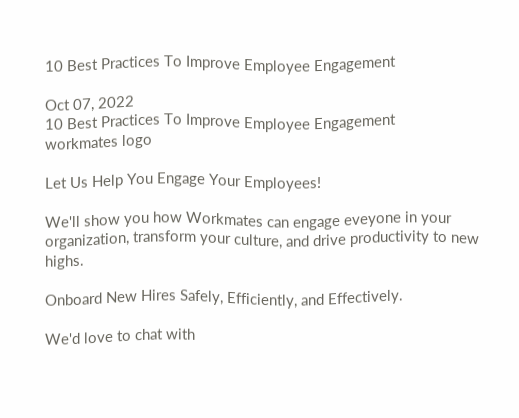10 Best Practices To Improve Employee Engagement

Oct 07, 2022
10 Best Practices To Improve Employee Engagement
workmates logo

Let Us Help You Engage Your Employees!

We'll show you how Workmates can engage eveyone in your organization, transform your culture, and drive productivity to new highs.

Onboard New Hires Safely, Efficiently, and Effectively.

We'd love to chat with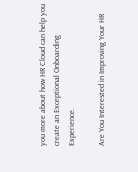you more about how HR Cloud can help you create an Exceptional Onboarding Experience.

Are You Interested in Improving Your HR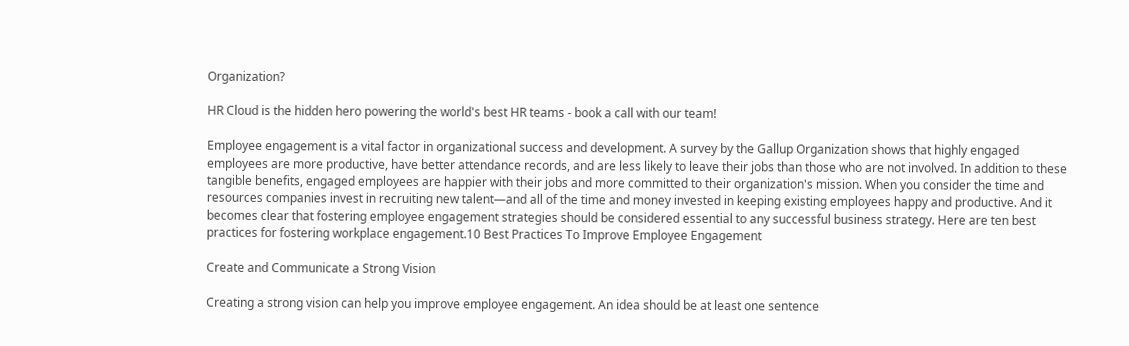Organization?

HR Cloud is the hidden hero powering the world's best HR teams - book a call with our team!

Employee engagement is a vital factor in organizational success and development. A survey by the Gallup Organization shows that highly engaged employees are more productive, have better attendance records, and are less likely to leave their jobs than those who are not involved. In addition to these tangible benefits, engaged employees are happier with their jobs and more committed to their organization's mission. When you consider the time and resources companies invest in recruiting new talent—and all of the time and money invested in keeping existing employees happy and productive. And it becomes clear that fostering employee engagement strategies should be considered essential to any successful business strategy. Here are ten best practices for fostering workplace engagement.10 Best Practices To Improve Employee Engagement

Create and Communicate a Strong Vision

Creating a strong vision can help you improve employee engagement. An idea should be at least one sentence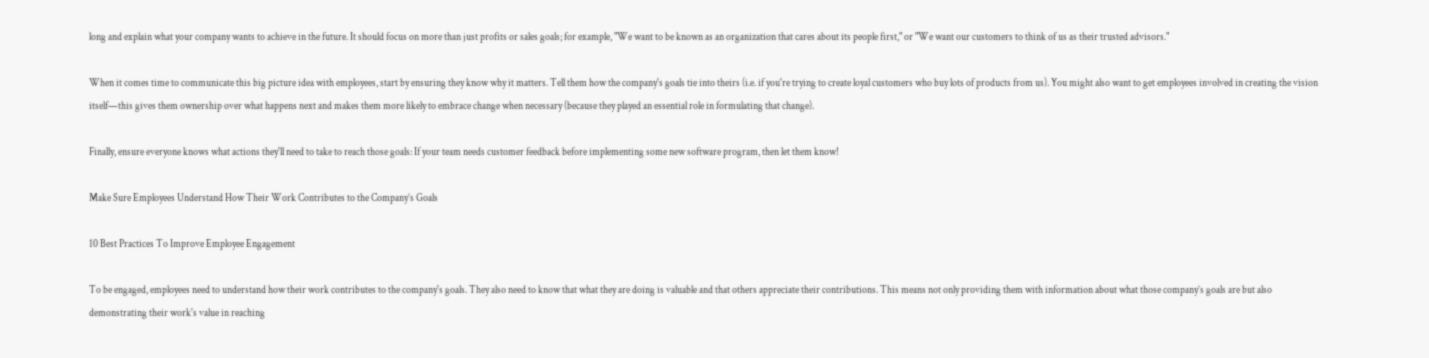long and explain what your company wants to achieve in the future. It should focus on more than just profits or sales goals; for example, "We want to be known as an organization that cares about its people first," or "We want our customers to think of us as their trusted advisors."

When it comes time to communicate this big picture idea with employees, start by ensuring they know why it matters. Tell them how the company's goals tie into theirs (i.e. if you're trying to create loyal customers who buy lots of products from us). You might also want to get employees involved in creating the vision itself—this gives them ownership over what happens next and makes them more likely to embrace change when necessary (because they played an essential role in formulating that change).

Finally, ensure everyone knows what actions they'll need to take to reach those goals: If your team needs customer feedback before implementing some new software program, then let them know!

Make Sure Employees Understand How Their Work Contributes to the Company’s Goals

10 Best Practices To Improve Employee Engagement

To be engaged, employees need to understand how their work contributes to the company's goals. They also need to know that what they are doing is valuable and that others appreciate their contributions. This means not only providing them with information about what those company’s goals are but also demonstrating their work's value in reaching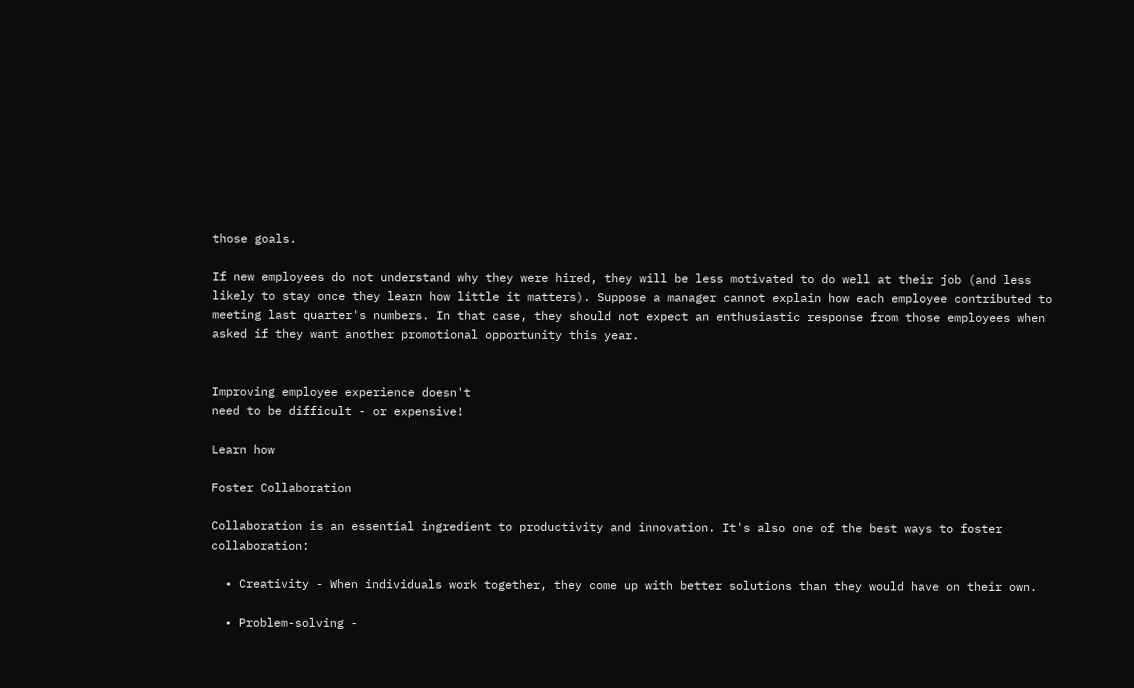those goals.

If new employees do not understand why they were hired, they will be less motivated to do well at their job (and less likely to stay once they learn how little it matters). Suppose a manager cannot explain how each employee contributed to meeting last quarter's numbers. In that case, they should not expect an enthusiastic response from those employees when asked if they want another promotional opportunity this year.


Improving employee experience doesn't
need to be difficult - or expensive!

Learn how

Foster Collaboration

Collaboration is an essential ingredient to productivity and innovation. It's also one of the best ways to foster collaboration:

  • Creativity - When individuals work together, they come up with better solutions than they would have on their own.

  • Problem-solving -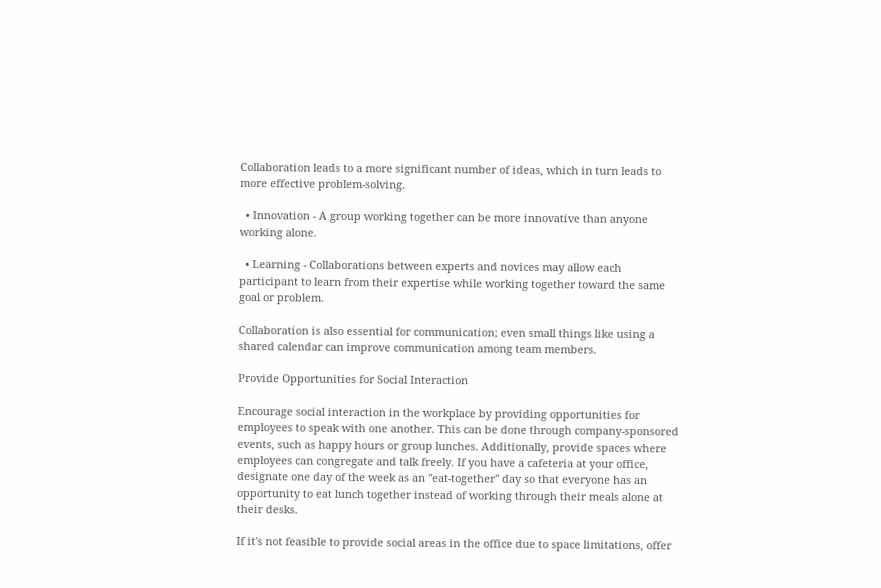Collaboration leads to a more significant number of ideas, which in turn leads to more effective problem-solving.

  • Innovation - A group working together can be more innovative than anyone working alone.

  • Learning - Collaborations between experts and novices may allow each participant to learn from their expertise while working together toward the same goal or problem.

Collaboration is also essential for communication; even small things like using a shared calendar can improve communication among team members.

Provide Opportunities for Social Interaction

Encourage social interaction in the workplace by providing opportunities for employees to speak with one another. This can be done through company-sponsored events, such as happy hours or group lunches. Additionally, provide spaces where employees can congregate and talk freely. If you have a cafeteria at your office, designate one day of the week as an "eat-together" day so that everyone has an opportunity to eat lunch together instead of working through their meals alone at their desks.

If it's not feasible to provide social areas in the office due to space limitations, offer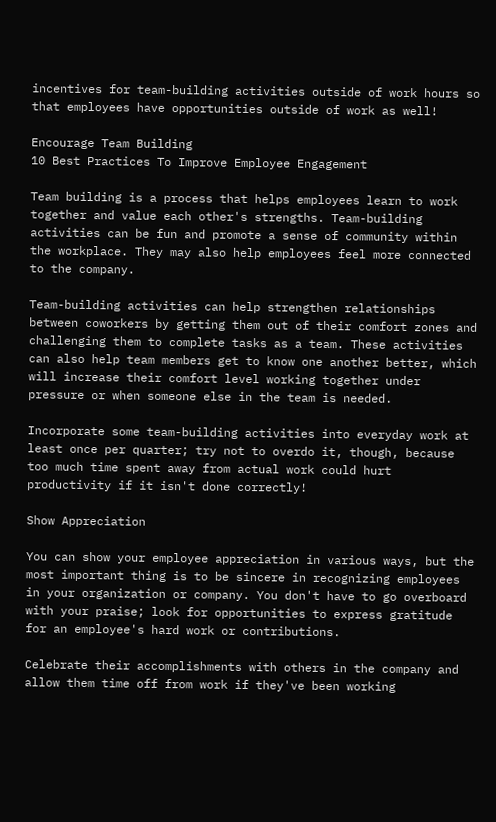incentives for team-building activities outside of work hours so that employees have opportunities outside of work as well!

Encourage Team Building
10 Best Practices To Improve Employee Engagement

Team building is a process that helps employees learn to work together and value each other's strengths. Team-building activities can be fun and promote a sense of community within the workplace. They may also help employees feel more connected to the company.

Team-building activities can help strengthen relationships between coworkers by getting them out of their comfort zones and challenging them to complete tasks as a team. These activities can also help team members get to know one another better, which will increase their comfort level working together under pressure or when someone else in the team is needed.

Incorporate some team-building activities into everyday work at least once per quarter; try not to overdo it, though, because too much time spent away from actual work could hurt productivity if it isn't done correctly!

Show Appreciation

You can show your employee appreciation in various ways, but the most important thing is to be sincere in recognizing employees in your organization or company. You don't have to go overboard with your praise; look for opportunities to express gratitude for an employee's hard work or contributions.

Celebrate their accomplishments with others in the company and allow them time off from work if they've been working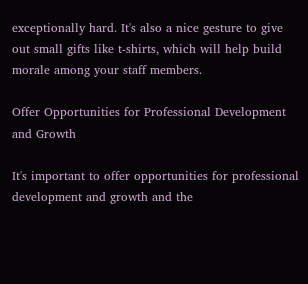exceptionally hard. It's also a nice gesture to give out small gifts like t-shirts, which will help build morale among your staff members.

Offer Opportunities for Professional Development and Growth

It's important to offer opportunities for professional development and growth and the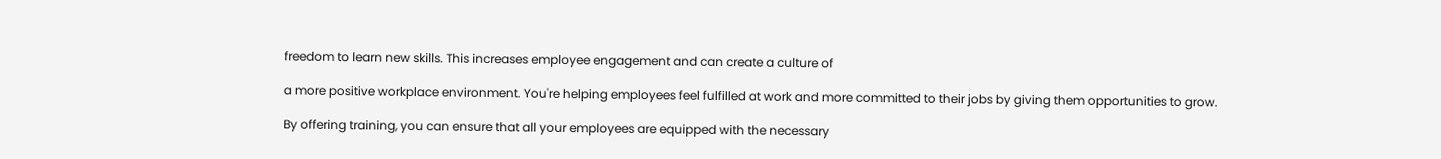freedom to learn new skills. This increases employee engagement and can create a culture of

a more positive workplace environment. You're helping employees feel fulfilled at work and more committed to their jobs by giving them opportunities to grow.

By offering training, you can ensure that all your employees are equipped with the necessary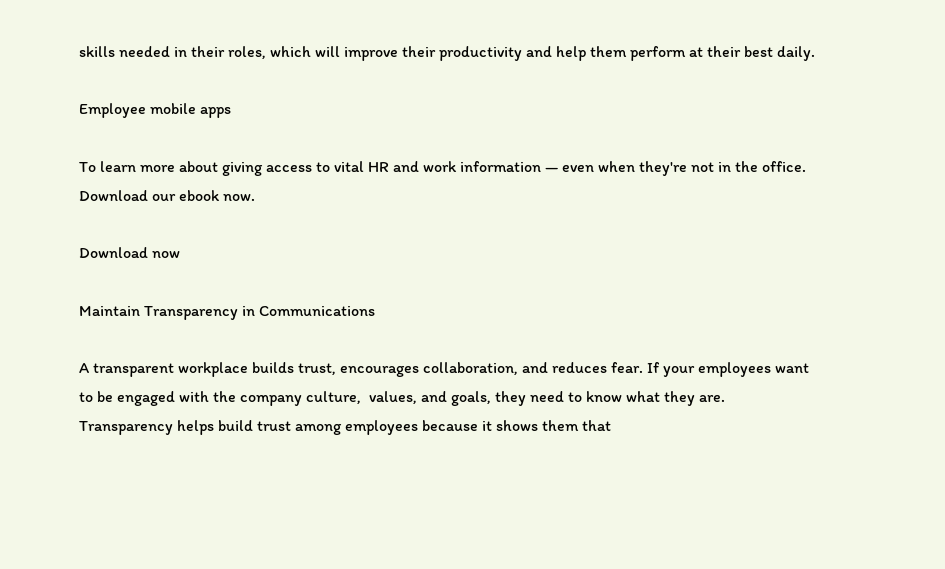skills needed in their roles, which will improve their productivity and help them perform at their best daily.

Employee mobile apps

To learn more about giving access to vital HR and work information — even when they're not in the office. Download our ebook now.

Download now

Maintain Transparency in Communications

A transparent workplace builds trust, encourages collaboration, and reduces fear. If your employees want to be engaged with the company culture,  values, and goals, they need to know what they are. Transparency helps build trust among employees because it shows them that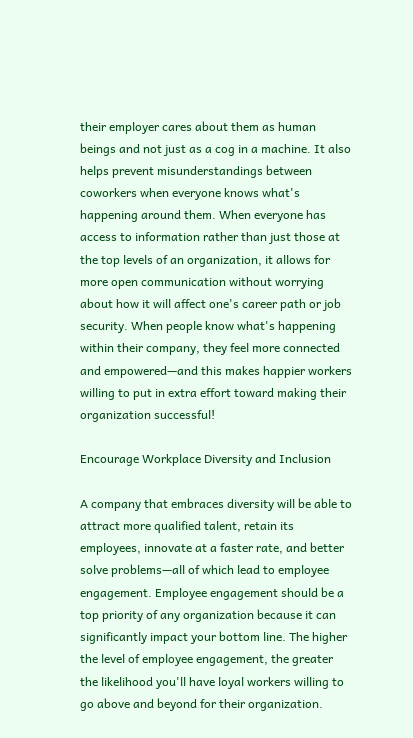their employer cares about them as human beings and not just as a cog in a machine. It also helps prevent misunderstandings between coworkers when everyone knows what's happening around them. When everyone has access to information rather than just those at the top levels of an organization, it allows for more open communication without worrying about how it will affect one's career path or job security. When people know what's happening within their company, they feel more connected and empowered—and this makes happier workers willing to put in extra effort toward making their organization successful!

Encourage Workplace Diversity and Inclusion

A company that embraces diversity will be able to attract more qualified talent, retain its employees, innovate at a faster rate, and better solve problems—all of which lead to employee engagement. Employee engagement should be a top priority of any organization because it can significantly impact your bottom line. The higher the level of employee engagement, the greater the likelihood you'll have loyal workers willing to go above and beyond for their organization.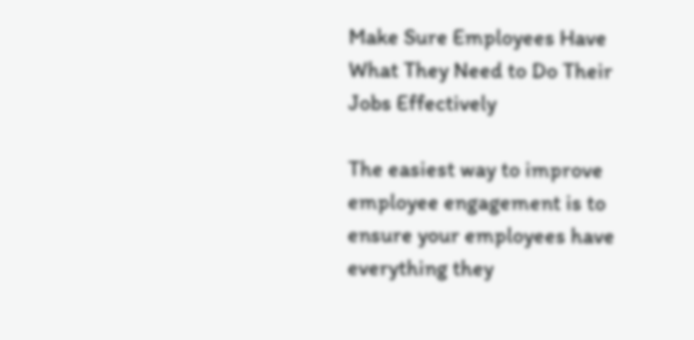Make Sure Employees Have What They Need to Do Their Jobs Effectively

The easiest way to improve employee engagement is to ensure your employees have everything they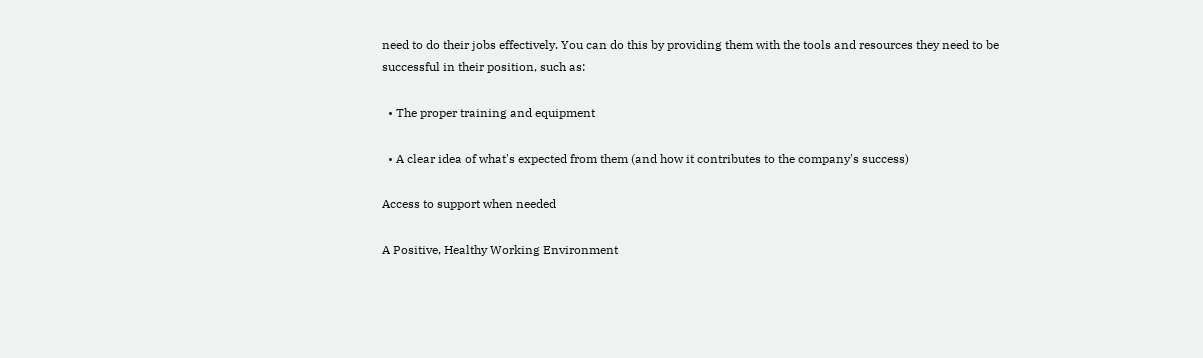need to do their jobs effectively. You can do this by providing them with the tools and resources they need to be successful in their position, such as:

  • The proper training and equipment

  • A clear idea of what's expected from them (and how it contributes to the company's success)

Access to support when needed

A Positive, Healthy Working Environment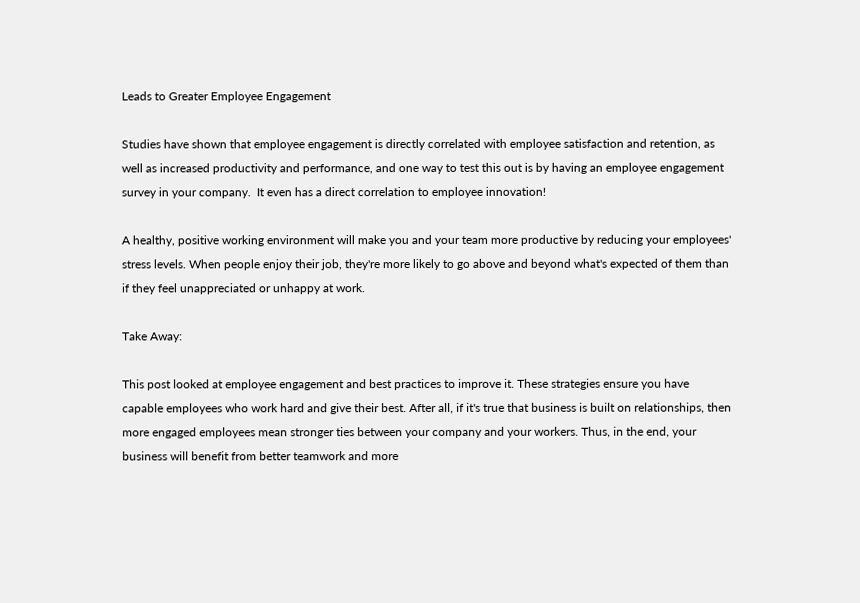Leads to Greater Employee Engagement

Studies have shown that employee engagement is directly correlated with employee satisfaction and retention, as well as increased productivity and performance, and one way to test this out is by having an employee engagement survey in your company.  It even has a direct correlation to employee innovation!

A healthy, positive working environment will make you and your team more productive by reducing your employees' stress levels. When people enjoy their job, they're more likely to go above and beyond what's expected of them than if they feel unappreciated or unhappy at work.

Take Away:

This post looked at employee engagement and best practices to improve it. These strategies ensure you have capable employees who work hard and give their best. After all, if it's true that business is built on relationships, then more engaged employees mean stronger ties between your company and your workers. Thus, in the end, your business will benefit from better teamwork and more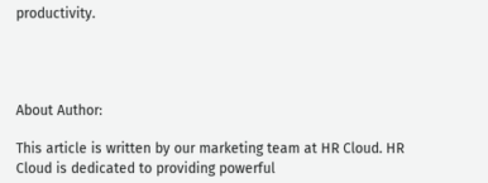productivity.




About Author:

This article is written by our marketing team at HR Cloud. HR Cloud is dedicated to providing powerful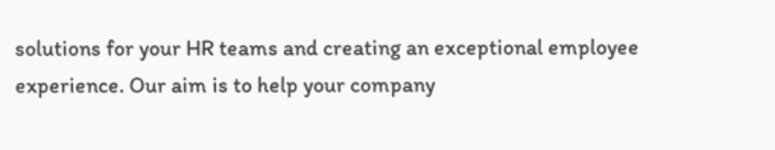solutions for your HR teams and creating an exceptional employee experience. Our aim is to help your company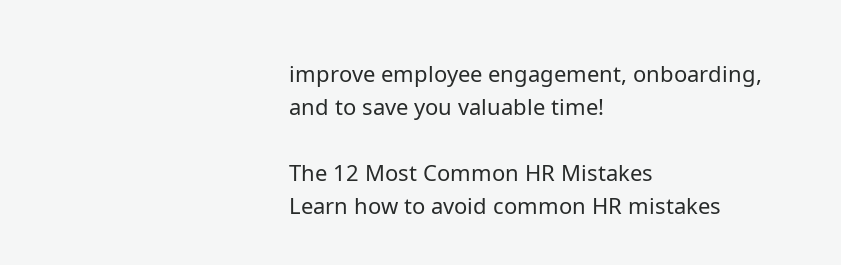improve employee engagement, onboarding, and to save you valuable time!

The 12 Most Common HR Mistakes
Learn how to avoid common HR mistakes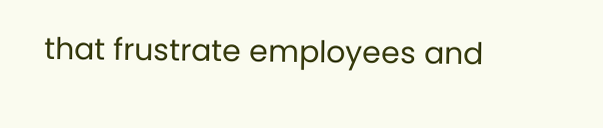that frustrate employees and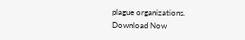plague organizations.
Download Now